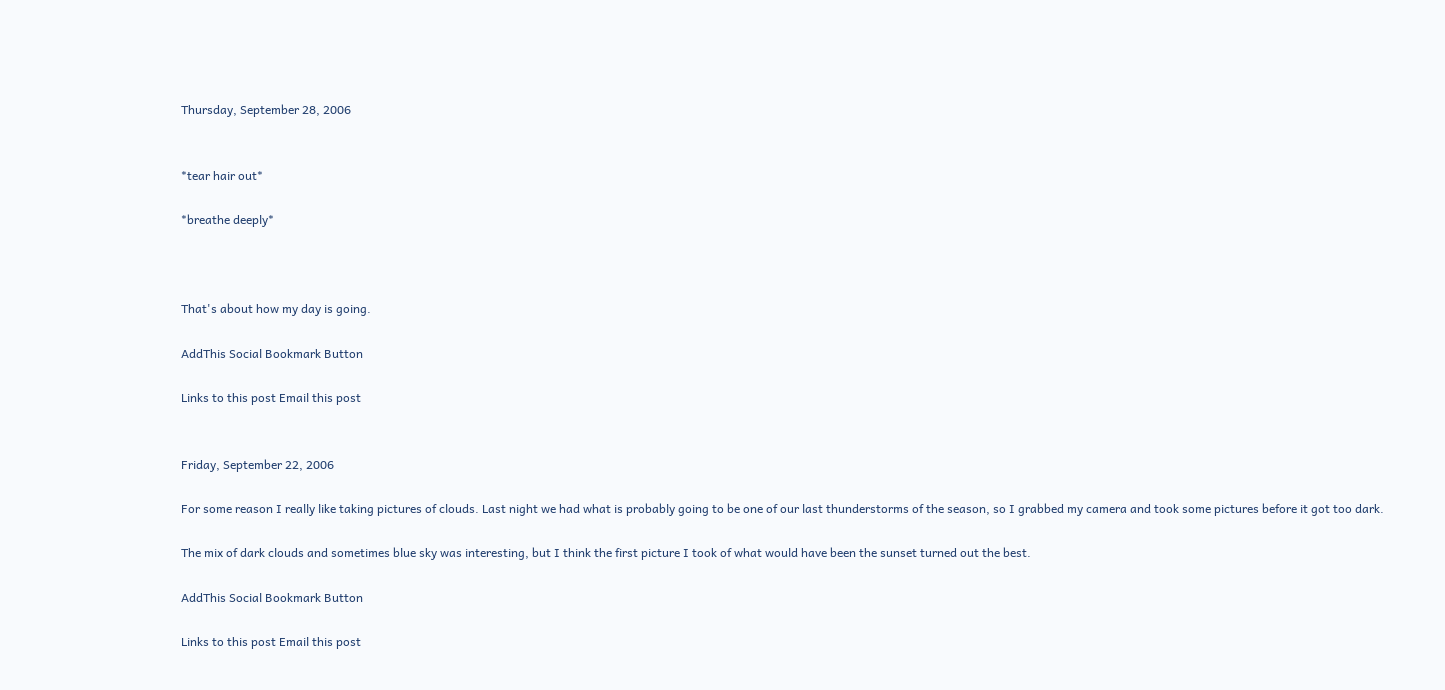Thursday, September 28, 2006


*tear hair out*

*breathe deeply*



That's about how my day is going.

AddThis Social Bookmark Button

Links to this post Email this post


Friday, September 22, 2006

For some reason I really like taking pictures of clouds. Last night we had what is probably going to be one of our last thunderstorms of the season, so I grabbed my camera and took some pictures before it got too dark.

The mix of dark clouds and sometimes blue sky was interesting, but I think the first picture I took of what would have been the sunset turned out the best.

AddThis Social Bookmark Button

Links to this post Email this post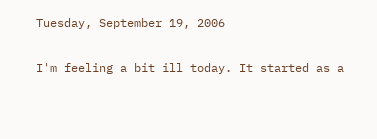Tuesday, September 19, 2006

I'm feeling a bit ill today. It started as a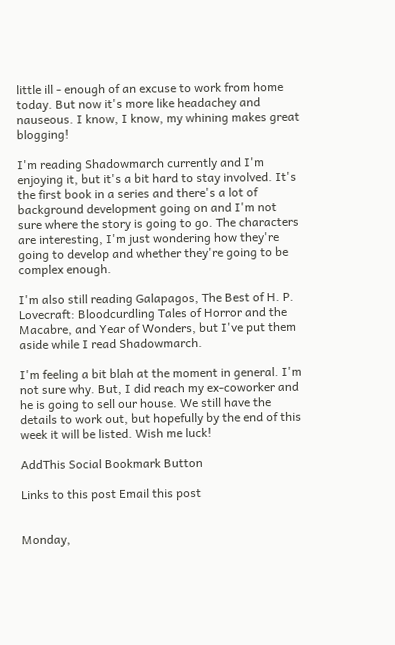little ill - enough of an excuse to work from home today. But now it's more like headachey and nauseous. I know, I know, my whining makes great blogging!

I'm reading Shadowmarch currently and I'm enjoying it, but it's a bit hard to stay involved. It's the first book in a series and there's a lot of background development going on and I'm not sure where the story is going to go. The characters are interesting, I'm just wondering how they're going to develop and whether they're going to be complex enough.

I'm also still reading Galapagos, The Best of H. P. Lovecraft: Bloodcurdling Tales of Horror and the Macabre, and Year of Wonders, but I've put them aside while I read Shadowmarch.

I'm feeling a bit blah at the moment in general. I'm not sure why. But, I did reach my ex-coworker and he is going to sell our house. We still have the details to work out, but hopefully by the end of this week it will be listed. Wish me luck!

AddThis Social Bookmark Button

Links to this post Email this post


Monday,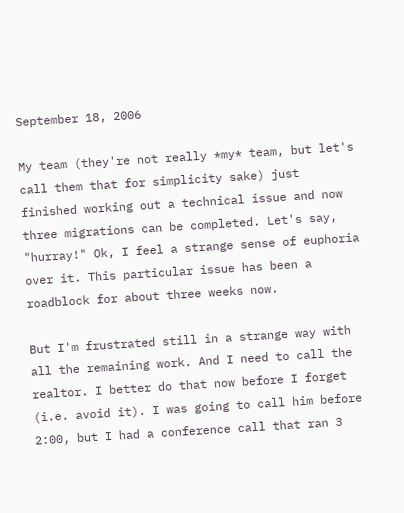September 18, 2006

My team (they're not really *my* team, but let's call them that for simplicity sake) just finished working out a technical issue and now three migrations can be completed. Let's say, "hurray!" Ok, I feel a strange sense of euphoria over it. This particular issue has been a roadblock for about three weeks now.

But I'm frustrated still in a strange way with all the remaining work. And I need to call the realtor. I better do that now before I forget (i.e. avoid it). I was going to call him before 2:00, but I had a conference call that ran 3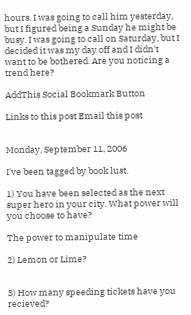hours. I was going to call him yesterday, but I figured being a Sunday he might be busy. I was going to call on Saturday, but I decided it was my day off and I didn't want to be bothered. Are you noticing a trend here?

AddThis Social Bookmark Button

Links to this post Email this post


Monday, September 11, 2006

I've been tagged by book lust.

1) You have been selected as the next super hero in your city. What power will you choose to have?

The power to manipulate time

2) Lemon or Lime?


3) How many speeding tickets have you recieved?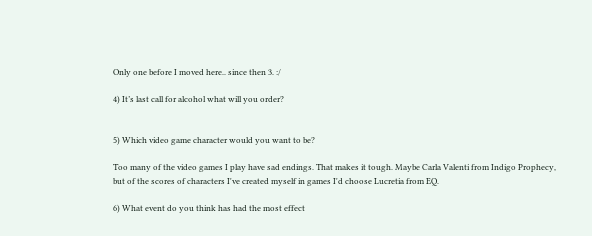Only one before I moved here.. since then 3. :/

4) It’s last call for alcohol what will you order?


5) Which video game character would you want to be?

Too many of the video games I play have sad endings. That makes it tough. Maybe Carla Valenti from Indigo Prophecy, but of the scores of characters I've created myself in games I'd choose Lucretia from EQ.

6) What event do you think has had the most effect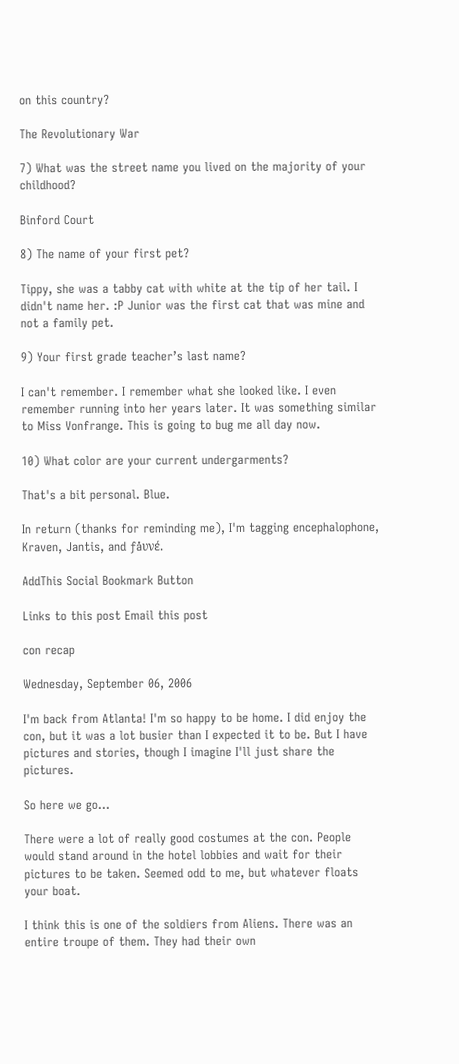on this country?

The Revolutionary War

7) What was the street name you lived on the majority of your childhood?

Binford Court

8) The name of your first pet?

Tippy, she was a tabby cat with white at the tip of her tail. I didn't name her. :P Junior was the first cat that was mine and not a family pet.

9) Your first grade teacher’s last name?

I can't remember. I remember what she looked like. I even remember running into her years later. It was something similar to Miss Vonfrange. This is going to bug me all day now.

10) What color are your current undergarments?

That's a bit personal. Blue.

In return (thanks for reminding me), I'm tagging encephalophone, Kraven, Jantis, and ƒåυνέ.

AddThis Social Bookmark Button

Links to this post Email this post

con recap

Wednesday, September 06, 2006

I'm back from Atlanta! I'm so happy to be home. I did enjoy the con, but it was a lot busier than I expected it to be. But I have pictures and stories, though I imagine I'll just share the pictures.

So here we go...

There were a lot of really good costumes at the con. People would stand around in the hotel lobbies and wait for their pictures to be taken. Seemed odd to me, but whatever floats your boat.

I think this is one of the soldiers from Aliens. There was an entire troupe of them. They had their own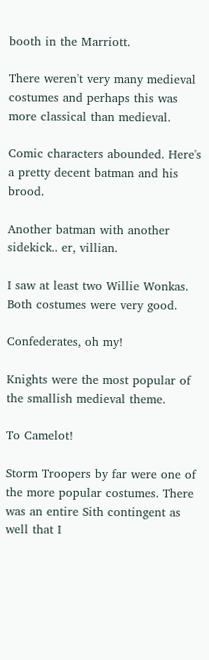booth in the Marriott.

There weren't very many medieval costumes and perhaps this was more classical than medieval.

Comic characters abounded. Here's a pretty decent batman and his brood.

Another batman with another sidekick.. er, villian.

I saw at least two Willie Wonkas. Both costumes were very good.

Confederates, oh my!

Knights were the most popular of the smallish medieval theme.

To Camelot!

Storm Troopers by far were one of the more popular costumes. There was an entire Sith contingent as well that I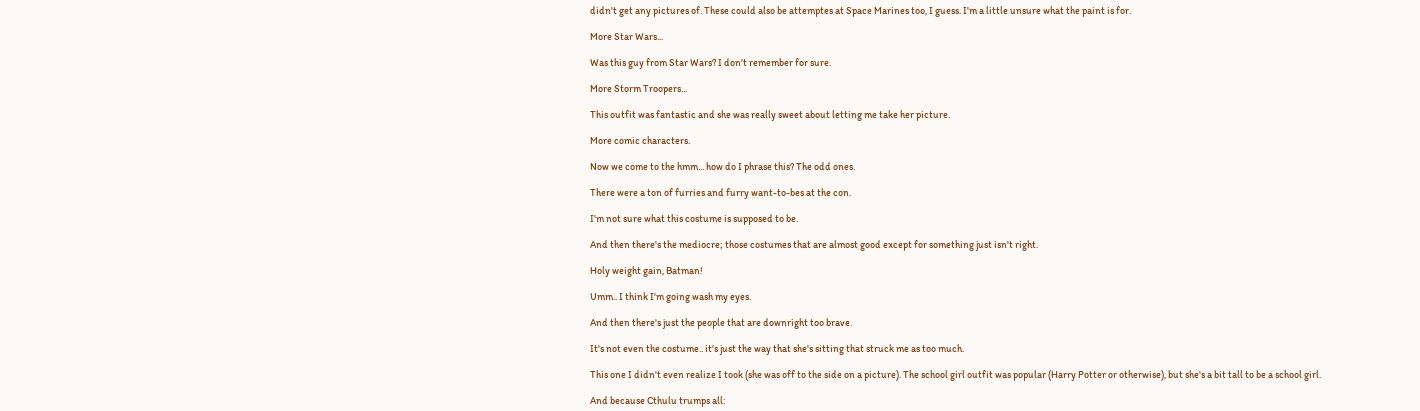didn't get any pictures of. These could also be attemptes at Space Marines too, I guess. I'm a little unsure what the paint is for.

More Star Wars...

Was this guy from Star Wars? I don't remember for sure.

More Storm Troopers...

This outfit was fantastic and she was really sweet about letting me take her picture.

More comic characters.

Now we come to the hmm... how do I phrase this? The odd ones.

There were a ton of furries and furry want-to-bes at the con.

I'm not sure what this costume is supposed to be.

And then there's the mediocre; those costumes that are almost good except for something just isn't right.

Holy weight gain, Batman!

Umm.. I think I'm going wash my eyes.

And then there's just the people that are downright too brave.

It's not even the costume.. it's just the way that she's sitting that struck me as too much.

This one I didn't even realize I took (she was off to the side on a picture). The school girl outfit was popular (Harry Potter or otherwise), but she's a bit tall to be a school girl.

And because Cthulu trumps all: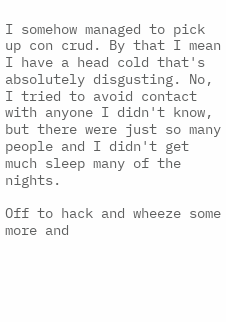I somehow managed to pick up con crud. By that I mean I have a head cold that's absolutely disgusting. No, I tried to avoid contact with anyone I didn't know, but there were just so many people and I didn't get much sleep many of the nights.

Off to hack and wheeze some more and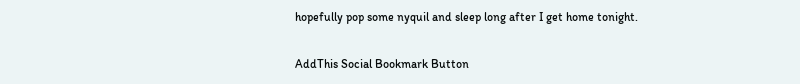hopefully pop some nyquil and sleep long after I get home tonight.

AddThis Social Bookmark Button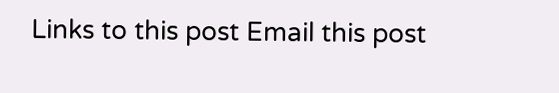Links to this post Email this post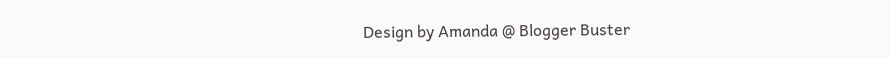Design by Amanda @ Blogger Buster